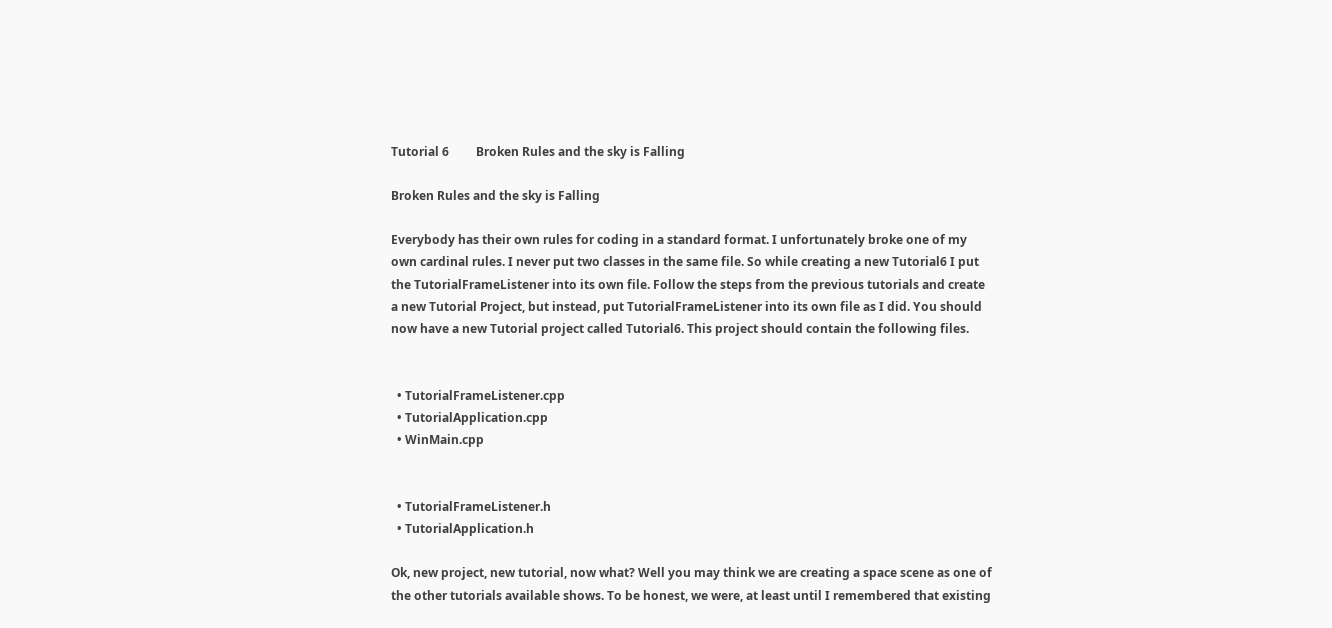Tutorial 6         Broken Rules and the sky is Falling

Broken Rules and the sky is Falling

Everybody has their own rules for coding in a standard format. I unfortunately broke one of my own cardinal rules. I never put two classes in the same file. So while creating a new Tutorial6 I put the TutorialFrameListener into its own file. Follow the steps from the previous tutorials and create a new Tutorial Project, but instead, put TutorialFrameListener into its own file as I did. You should now have a new Tutorial project called Tutorial6. This project should contain the following files.


  • TutorialFrameListener.cpp
  • TutorialApplication.cpp
  • WinMain.cpp


  • TutorialFrameListener.h
  • TutorialApplication.h

Ok, new project, new tutorial, now what? Well you may think we are creating a space scene as one of the other tutorials available shows. To be honest, we were, at least until I remembered that existing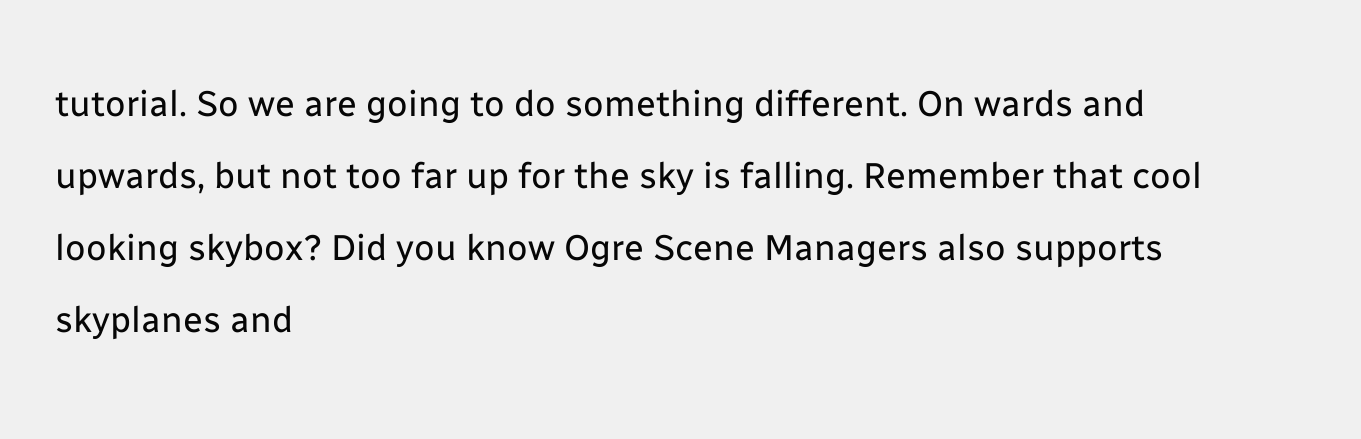tutorial. So we are going to do something different. On wards and upwards, but not too far up for the sky is falling. Remember that cool looking skybox? Did you know Ogre Scene Managers also supports skyplanes and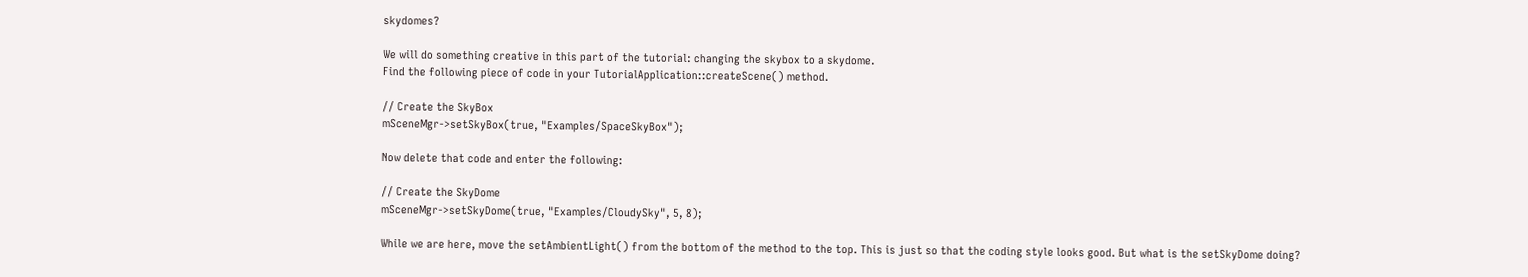skydomes?

We will do something creative in this part of the tutorial: changing the skybox to a skydome.
Find the following piece of code in your TutorialApplication::createScene() method.

// Create the SkyBox
mSceneMgr->setSkyBox(true, "Examples/SpaceSkyBox");

Now delete that code and enter the following:

// Create the SkyDome
mSceneMgr->setSkyDome(true, "Examples/CloudySky", 5, 8);

While we are here, move the setAmbientLight() from the bottom of the method to the top. This is just so that the coding style looks good. But what is the setSkyDome doing?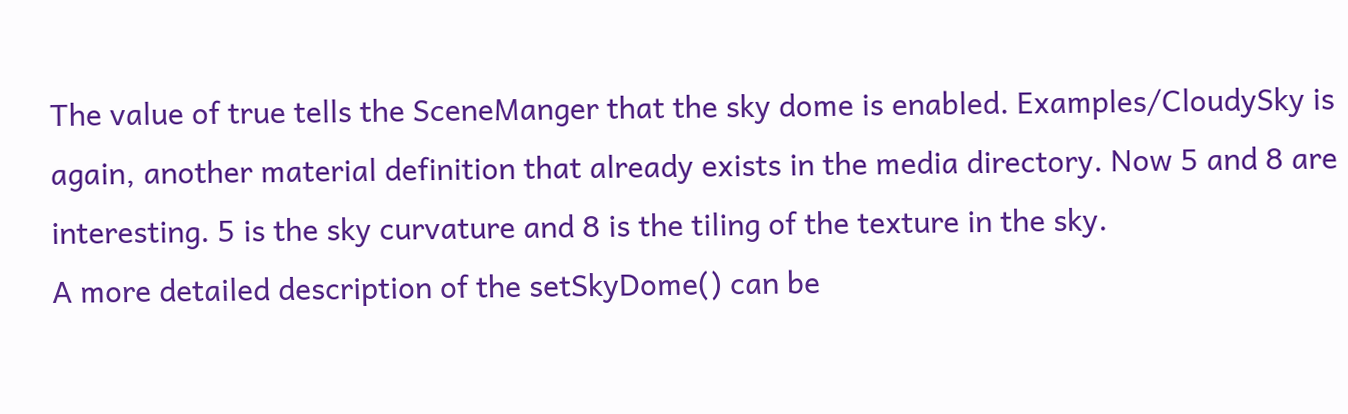The value of true tells the SceneManger that the sky dome is enabled. Examples/CloudySky is again, another material definition that already exists in the media directory. Now 5 and 8 are interesting. 5 is the sky curvature and 8 is the tiling of the texture in the sky.
A more detailed description of the setSkyDome() can be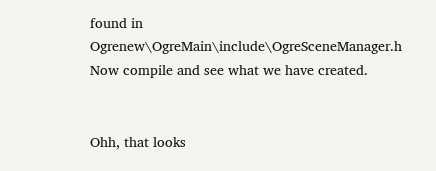found in Ogrenew\OgreMain\include\OgreSceneManager.h
Now compile and see what we have created.


Ohh, that looks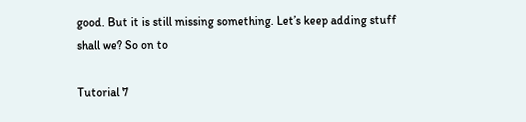good. But it is still missing something. Let’s keep adding stuff shall we? So on to

Tutorial 7